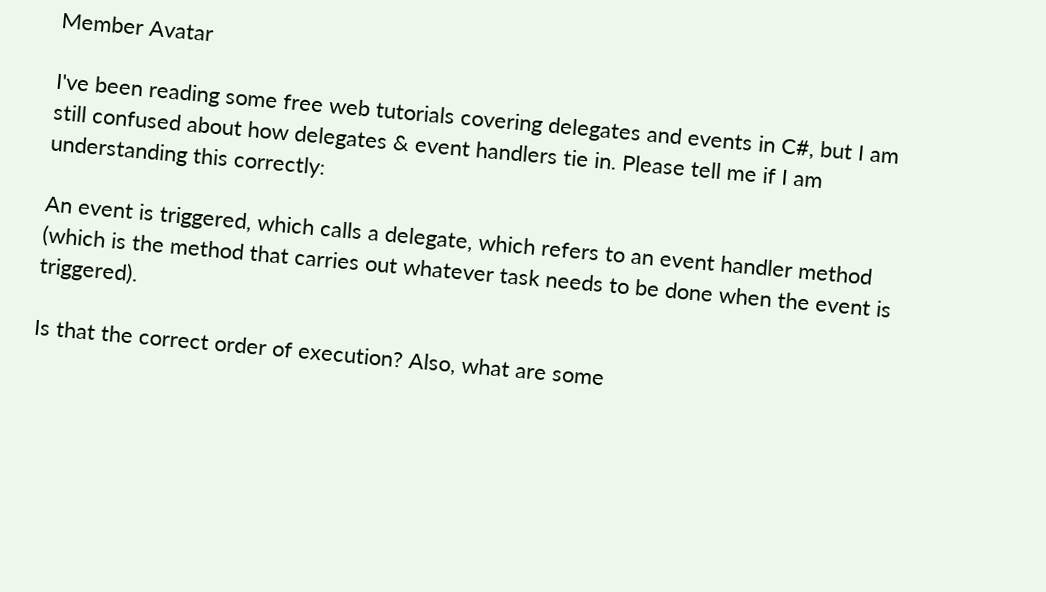Member Avatar

I've been reading some free web tutorials covering delegates and events in C#, but I am still confused about how delegates & event handlers tie in. Please tell me if I am understanding this correctly:

An event is triggered, which calls a delegate, which refers to an event handler method (which is the method that carries out whatever task needs to be done when the event is triggered).

Is that the correct order of execution? Also, what are some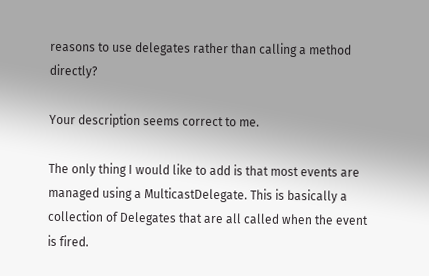reasons to use delegates rather than calling a method directly?

Your description seems correct to me.

The only thing I would like to add is that most events are managed using a MulticastDelegate. This is basically a collection of Delegates that are all called when the event is fired.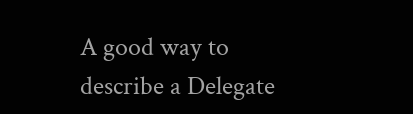A good way to describe a Delegate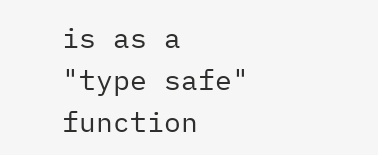is as a "type safe" function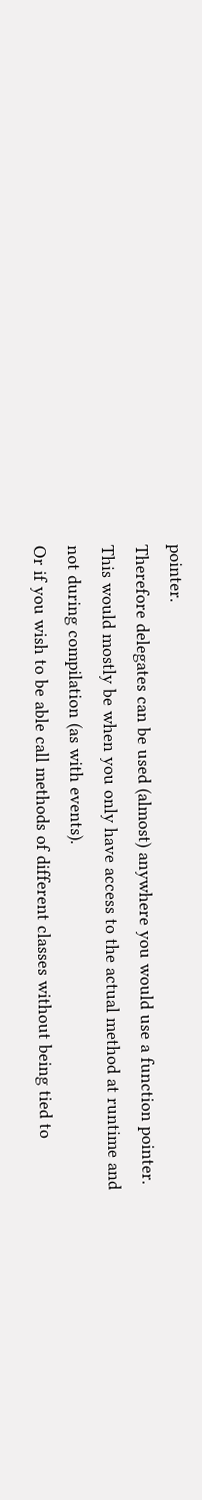pointer.
Therefore delegates can be used (almost) anywhere you would use a function pointer.
This would mostly be when you only have access to the actual method at runtime and not during compilation (as with events).
Or if you wish to be able call methods of different classes without being tied to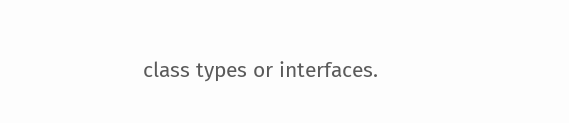class types or interfaces.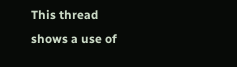This thread shows a use of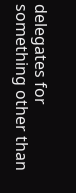delegates for something other than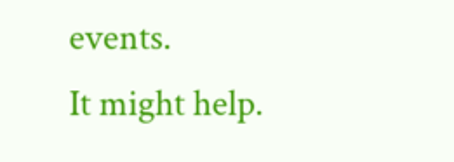events.
It might help.